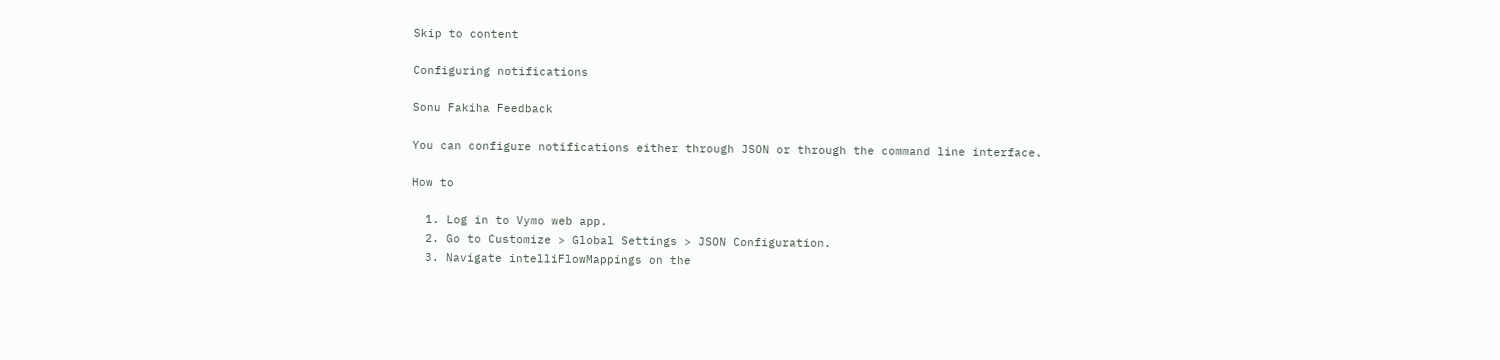Skip to content

Configuring notifications

Sonu Fakiha Feedback

You can configure notifications either through JSON or through the command line interface.

How to

  1. Log in to Vymo web app.
  2. Go to Customize > Global Settings > JSON Configuration.
  3. Navigate intelliFlowMappings on the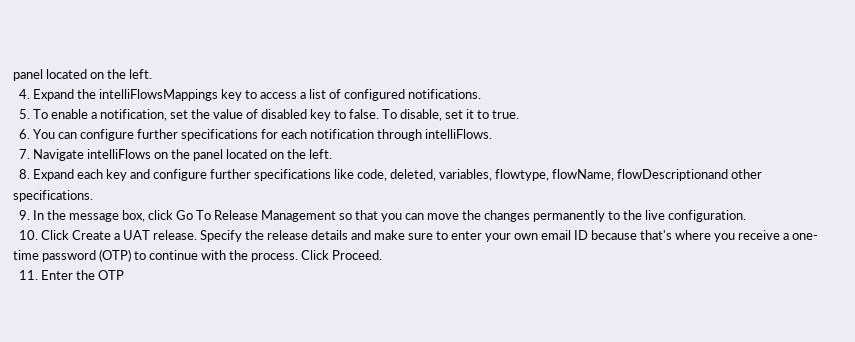panel located on the left.
  4. Expand the intelliFlowsMappings key to access a list of configured notifications.
  5. To enable a notification, set the value of disabled key to false. To disable, set it to true.
  6. You can configure further specifications for each notification through intelliFlows.
  7. Navigate intelliFlows on the panel located on the left.
  8. Expand each key and configure further specifications like code, deleted, variables, flowtype, flowName, flowDescriptionand other specifications.
  9. In the message box, click Go To Release Management so that you can move the changes permanently to the live configuration.
  10. Click Create a UAT release. Specify the release details and make sure to enter your own email ID because that's where you receive a one-time password (OTP) to continue with the process. Click Proceed.
  11. Enter the OTP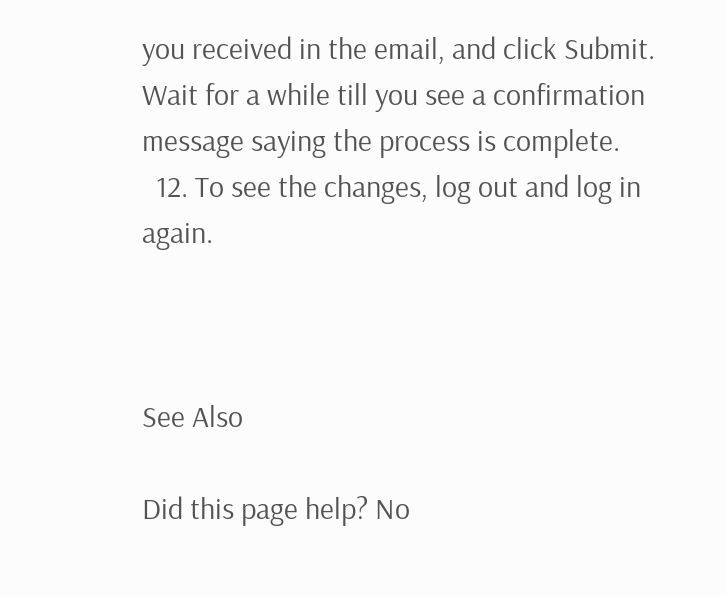you received in the email, and click Submit. Wait for a while till you see a confirmation message saying the process is complete.
  12. To see the changes, log out and log in again.



See Also

Did this page help? No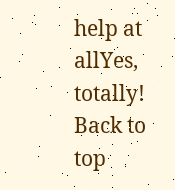help at allYes, totally!
Back to top